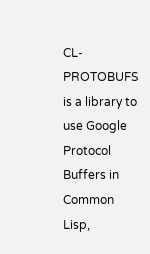CL-PROTOBUFS is a library to use Google Protocol Buffers in Common Lisp,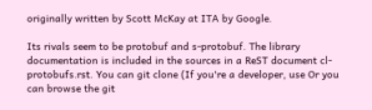originally written by Scott McKay at ITA by Google.

Its rivals seem to be protobuf and s-protobuf. The library documentation is included in the sources in a ReST document cl-protobufs.rst. You can git clone (If you're a developer, use Or you can browse the git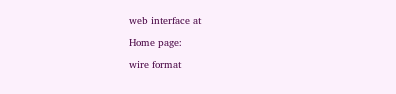web interface at

Home page:

wire format